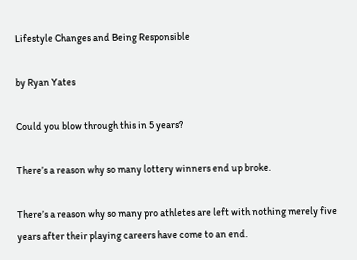Lifestyle Changes and Being Responsible

by Ryan Yates

Could you blow through this in 5 years?

There’s a reason why so many lottery winners end up broke.

There’s a reason why so many pro athletes are left with nothing merely five years after their playing careers have come to an end.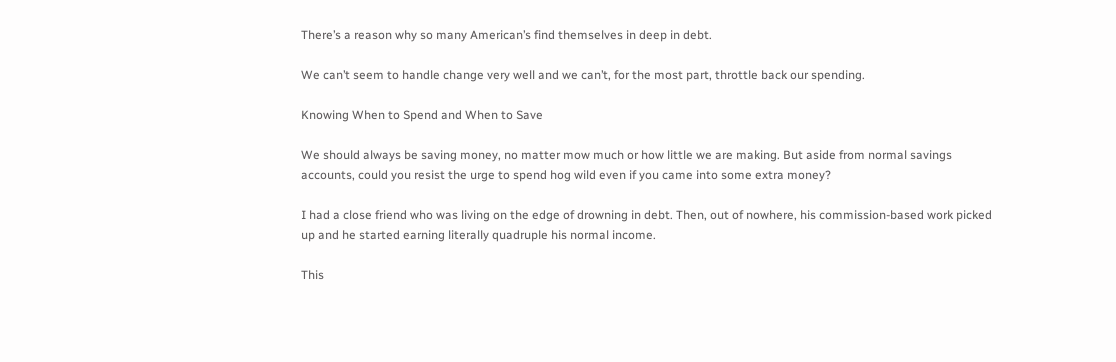There’s a reason why so many American’s find themselves in deep in debt.

We can’t seem to handle change very well and we can’t, for the most part, throttle back our spending.

Knowing When to Spend and When to Save

We should always be saving money, no matter mow much or how little we are making. But aside from normal savings accounts, could you resist the urge to spend hog wild even if you came into some extra money?

I had a close friend who was living on the edge of drowning in debt. Then, out of nowhere, his commission-based work picked up and he started earning literally quadruple his normal income.

This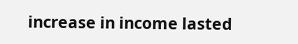increase in income lasted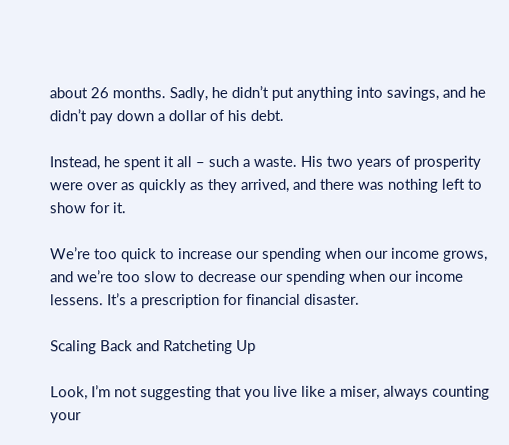about 26 months. Sadly, he didn’t put anything into savings, and he didn’t pay down a dollar of his debt.

Instead, he spent it all – such a waste. His two years of prosperity were over as quickly as they arrived, and there was nothing left to show for it.

We’re too quick to increase our spending when our income grows, and we’re too slow to decrease our spending when our income lessens. It’s a prescription for financial disaster.

Scaling Back and Ratcheting Up

Look, I’m not suggesting that you live like a miser, always counting your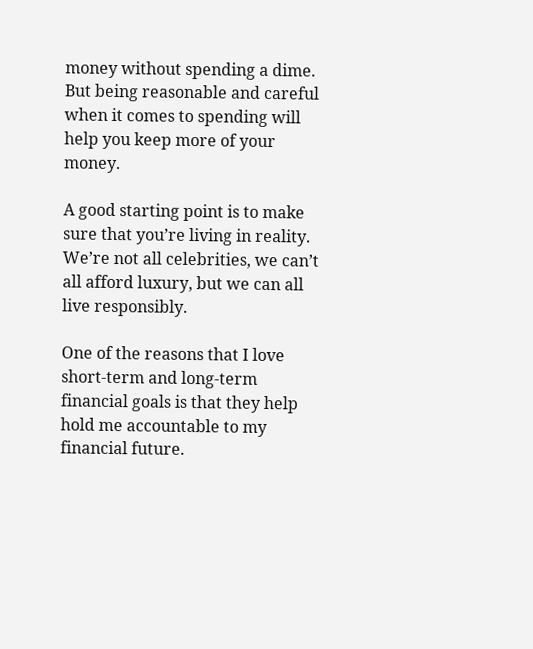money without spending a dime. But being reasonable and careful when it comes to spending will help you keep more of your money.

A good starting point is to make sure that you’re living in reality. We’re not all celebrities, we can’t all afford luxury, but we can all live responsibly.

One of the reasons that I love short-term and long-term financial goals is that they help hold me accountable to my financial future.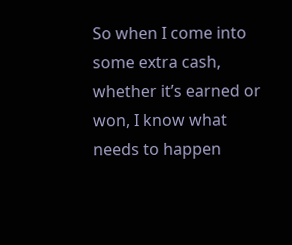So when I come into some extra cash, whether it’s earned or won, I know what needs to happen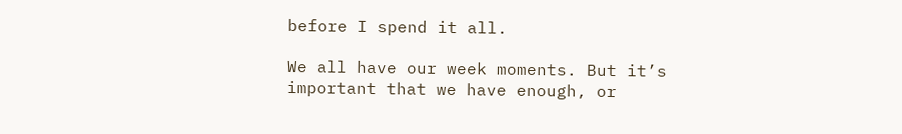before I spend it all.

We all have our week moments. But it’s important that we have enough, or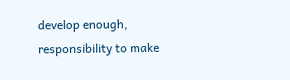develop enough, responsibility to make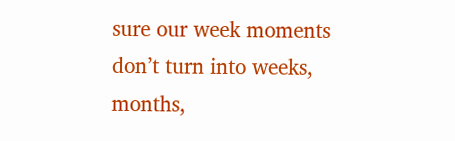sure our week moments don’t turn into weeks, months,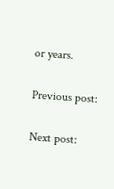or years.

Previous post:

Next post: